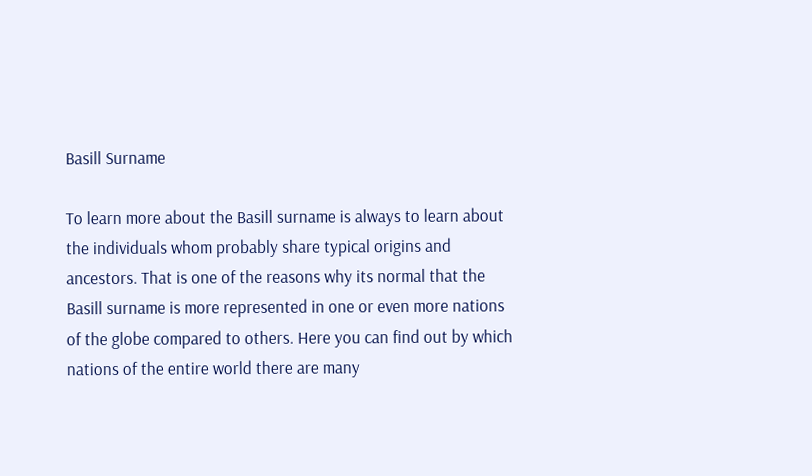Basill Surname

To learn more about the Basill surname is always to learn about the individuals whom probably share typical origins and ancestors. That is one of the reasons why its normal that the Basill surname is more represented in one or even more nations of the globe compared to others. Here you can find out by which nations of the entire world there are many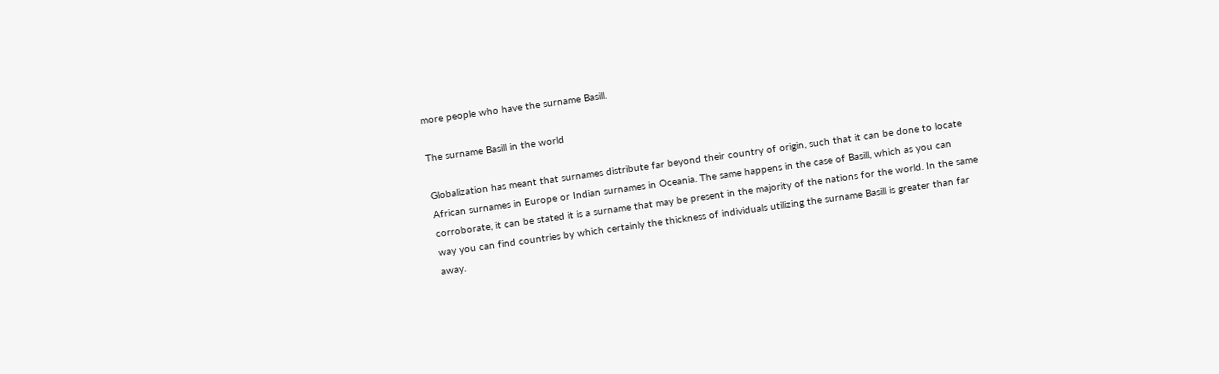more people who have the surname Basill.

The surname Basill in the world

Globalization has meant that surnames distribute far beyond their country of origin, such that it can be done to locate African surnames in Europe or Indian surnames in Oceania. The same happens in the case of Basill, which as you can corroborate, it can be stated it is a surname that may be present in the majority of the nations for the world. In the same way you can find countries by which certainly the thickness of individuals utilizing the surname Basill is greater than far away.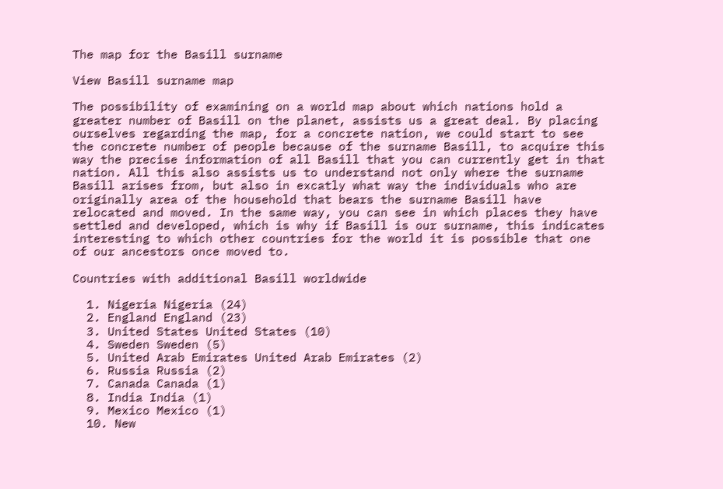The map for the Basill surname

View Basill surname map

The possibility of examining on a world map about which nations hold a greater number of Basill on the planet, assists us a great deal. By placing ourselves regarding the map, for a concrete nation, we could start to see the concrete number of people because of the surname Basill, to acquire this way the precise information of all Basill that you can currently get in that nation. All this also assists us to understand not only where the surname Basill arises from, but also in excatly what way the individuals who are originally area of the household that bears the surname Basill have relocated and moved. In the same way, you can see in which places they have settled and developed, which is why if Basill is our surname, this indicates interesting to which other countries for the world it is possible that one of our ancestors once moved to.

Countries with additional Basill worldwide

  1. Nigeria Nigeria (24)
  2. England England (23)
  3. United States United States (10)
  4. Sweden Sweden (5)
  5. United Arab Emirates United Arab Emirates (2)
  6. Russia Russia (2)
  7. Canada Canada (1)
  8. India India (1)
  9. Mexico Mexico (1)
  10. New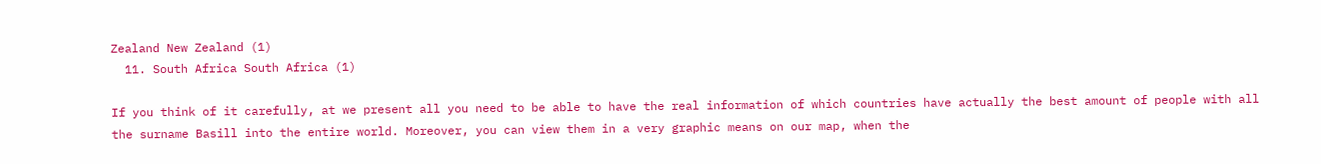Zealand New Zealand (1)
  11. South Africa South Africa (1)

If you think of it carefully, at we present all you need to be able to have the real information of which countries have actually the best amount of people with all the surname Basill into the entire world. Moreover, you can view them in a very graphic means on our map, when the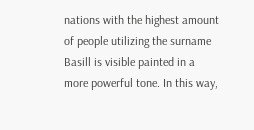nations with the highest amount of people utilizing the surname Basill is visible painted in a more powerful tone. In this way,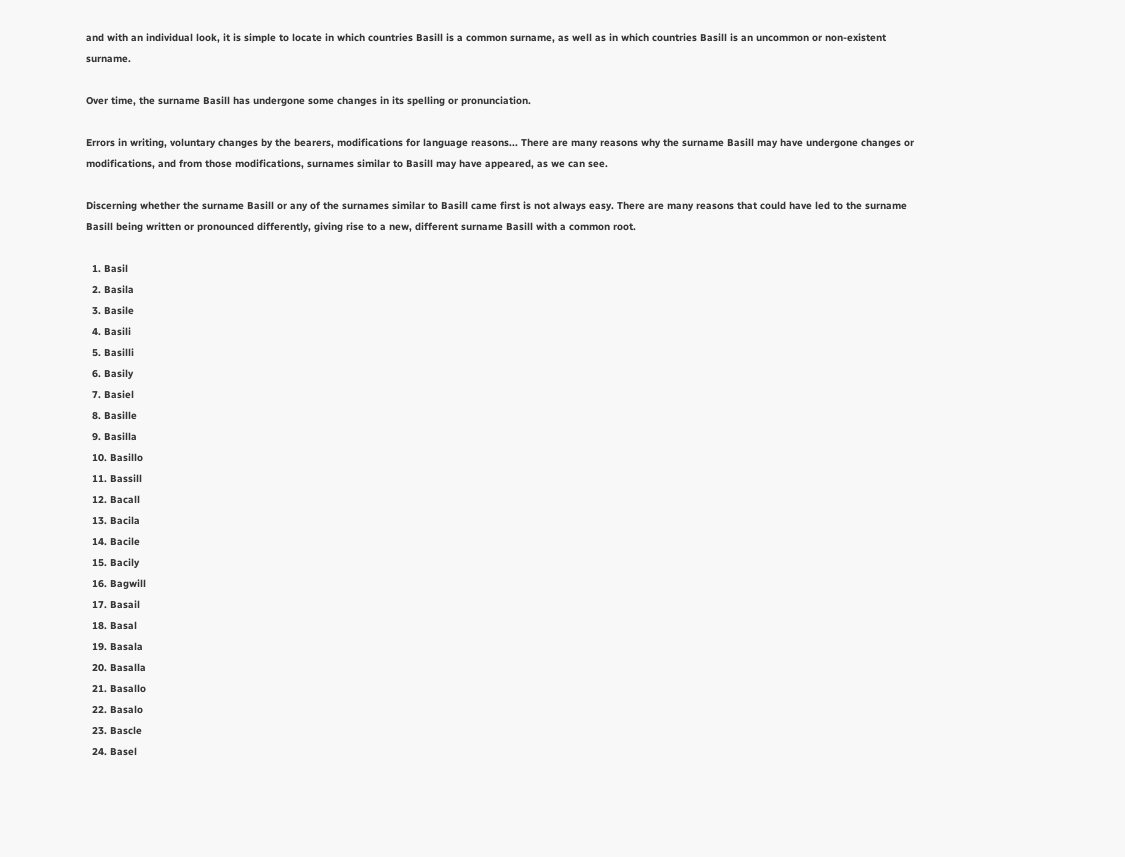and with an individual look, it is simple to locate in which countries Basill is a common surname, as well as in which countries Basill is an uncommon or non-existent surname.

Over time, the surname Basill has undergone some changes in its spelling or pronunciation.

Errors in writing, voluntary changes by the bearers, modifications for language reasons... There are many reasons why the surname Basill may have undergone changes or modifications, and from those modifications, surnames similar to Basill may have appeared, as we can see.

Discerning whether the surname Basill or any of the surnames similar to Basill came first is not always easy. There are many reasons that could have led to the surname Basill being written or pronounced differently, giving rise to a new, different surname Basill with a common root.

  1. Basil
  2. Basila
  3. Basile
  4. Basili
  5. Basilli
  6. Basily
  7. Basiel
  8. Basille
  9. Basilla
  10. Basillo
  11. Bassill
  12. Bacall
  13. Bacila
  14. Bacile
  15. Bacily
  16. Bagwill
  17. Basail
  18. Basal
  19. Basala
  20. Basalla
  21. Basallo
  22. Basalo
  23. Bascle
  24. Basel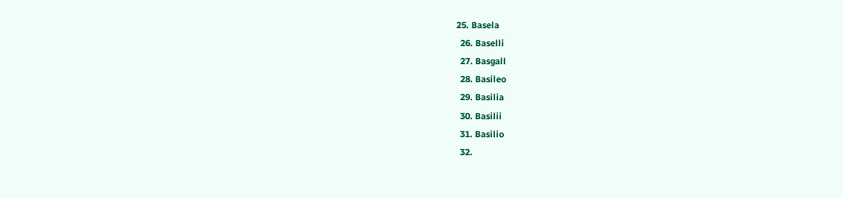25. Basela
  26. Baselli
  27. Basgall
  28. Basileo
  29. Basilia
  30. Basilii
  31. Basilio
  32.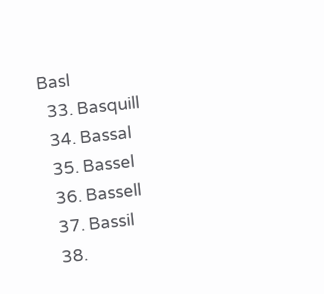Basl
  33. Basquill
  34. Bassal
  35. Bassel
  36. Bassell
  37. Bassil
  38.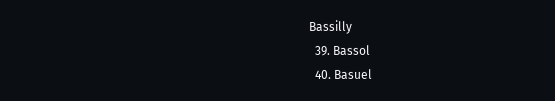Bassilly
  39. Bassol
  40. Basuel